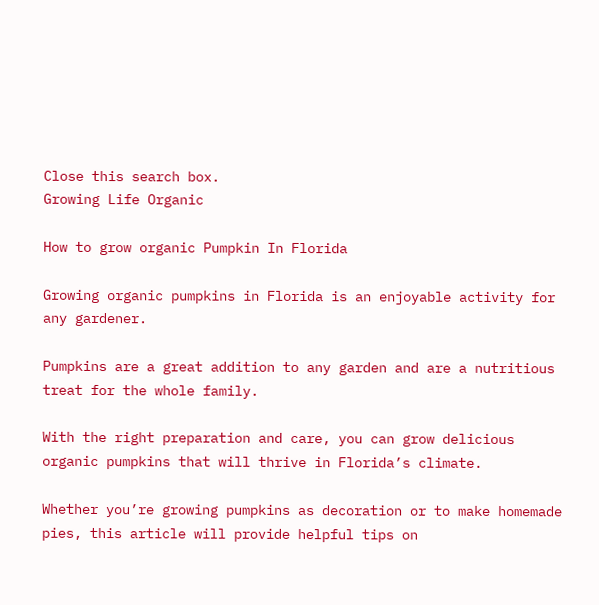Close this search box.
Growing Life Organic

How to grow organic Pumpkin In Florida

Growing organic pumpkins in Florida is an enjoyable activity for any gardener.

Pumpkins are a great addition to any garden and are a nutritious treat for the whole family.

With the right preparation and care, you can grow delicious organic pumpkins that will thrive in Florida’s climate.

Whether you’re growing pumpkins as decoration or to make homemade pies, this article will provide helpful tips on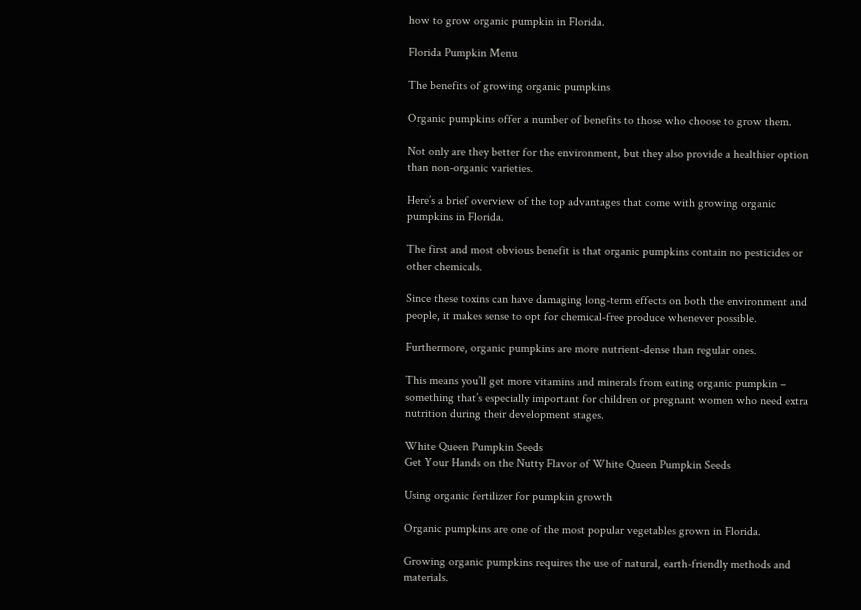how to grow organic pumpkin in Florida.

Florida Pumpkin Menu

The benefits of growing organic pumpkins

Organic pumpkins offer a number of benefits to those who choose to grow them.

Not only are they better for the environment, but they also provide a healthier option than non-organic varieties.

Here’s a brief overview of the top advantages that come with growing organic pumpkins in Florida.

The first and most obvious benefit is that organic pumpkins contain no pesticides or other chemicals.

Since these toxins can have damaging long-term effects on both the environment and people, it makes sense to opt for chemical-free produce whenever possible.

Furthermore, organic pumpkins are more nutrient-dense than regular ones.

This means you’ll get more vitamins and minerals from eating organic pumpkin – something that’s especially important for children or pregnant women who need extra nutrition during their development stages.

White Queen Pumpkin Seeds
Get Your Hands on the Nutty Flavor of White Queen Pumpkin Seeds

Using organic fertilizer for pumpkin growth

Organic pumpkins are one of the most popular vegetables grown in Florida.

Growing organic pumpkins requires the use of natural, earth-friendly methods and materials.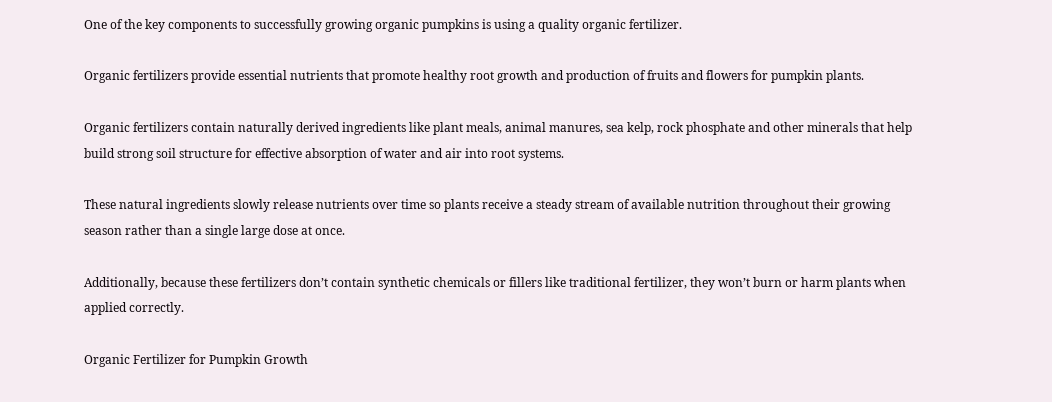One of the key components to successfully growing organic pumpkins is using a quality organic fertilizer.

Organic fertilizers provide essential nutrients that promote healthy root growth and production of fruits and flowers for pumpkin plants.

Organic fertilizers contain naturally derived ingredients like plant meals, animal manures, sea kelp, rock phosphate and other minerals that help build strong soil structure for effective absorption of water and air into root systems.

These natural ingredients slowly release nutrients over time so plants receive a steady stream of available nutrition throughout their growing season rather than a single large dose at once.

Additionally, because these fertilizers don’t contain synthetic chemicals or fillers like traditional fertilizer, they won’t burn or harm plants when applied correctly.

Organic Fertilizer for Pumpkin Growth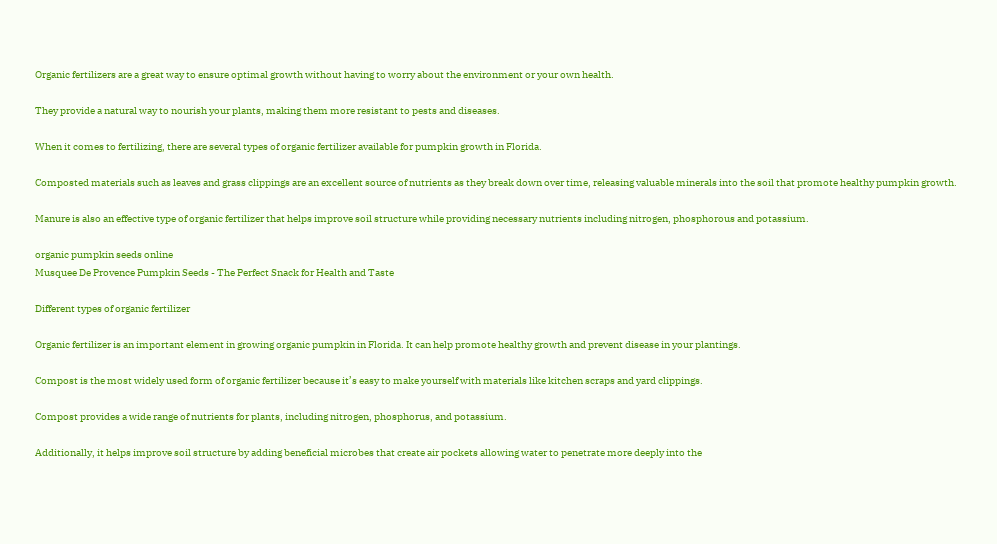Organic fertilizers are a great way to ensure optimal growth without having to worry about the environment or your own health.

They provide a natural way to nourish your plants, making them more resistant to pests and diseases.

When it comes to fertilizing, there are several types of organic fertilizer available for pumpkin growth in Florida.

Composted materials such as leaves and grass clippings are an excellent source of nutrients as they break down over time, releasing valuable minerals into the soil that promote healthy pumpkin growth.

Manure is also an effective type of organic fertilizer that helps improve soil structure while providing necessary nutrients including nitrogen, phosphorous and potassium.

organic pumpkin seeds online
Musquee De Provence Pumpkin Seeds - The Perfect Snack for Health and Taste

Different types of organic fertilizer

Organic fertilizer is an important element in growing organic pumpkin in Florida. It can help promote healthy growth and prevent disease in your plantings.

Compost is the most widely used form of organic fertilizer because it’s easy to make yourself with materials like kitchen scraps and yard clippings.

Compost provides a wide range of nutrients for plants, including nitrogen, phosphorus, and potassium.

Additionally, it helps improve soil structure by adding beneficial microbes that create air pockets allowing water to penetrate more deeply into the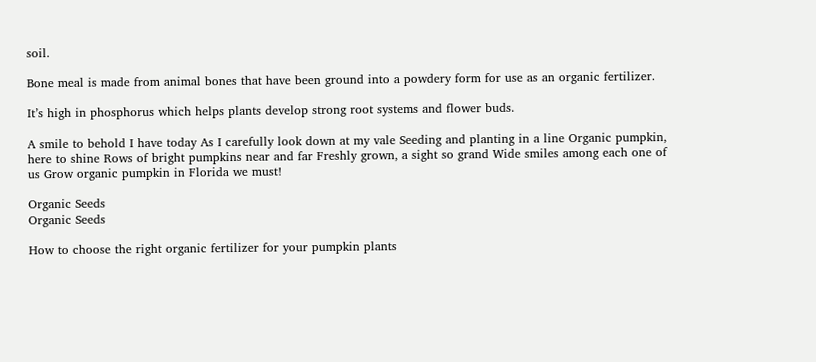soil.

Bone meal is made from animal bones that have been ground into a powdery form for use as an organic fertilizer.

It’s high in phosphorus which helps plants develop strong root systems and flower buds.

A smile to behold I have today As I carefully look down at my vale Seeding and planting in a line Organic pumpkin, here to shine Rows of bright pumpkins near and far Freshly grown, a sight so grand Wide smiles among each one of us Grow organic pumpkin in Florida we must!

Organic Seeds
Organic Seeds

How to choose the right organic fertilizer for your pumpkin plants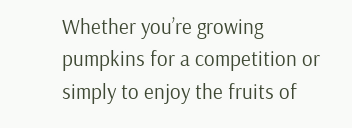Whether you’re growing pumpkins for a competition or simply to enjoy the fruits of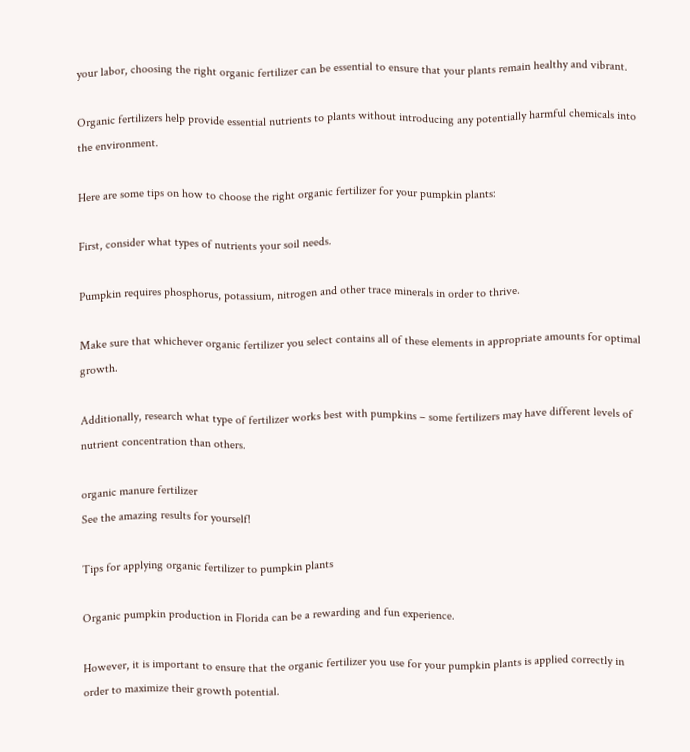your labor, choosing the right organic fertilizer can be essential to ensure that your plants remain healthy and vibrant.

Organic fertilizers help provide essential nutrients to plants without introducing any potentially harmful chemicals into the environment.

Here are some tips on how to choose the right organic fertilizer for your pumpkin plants:

First, consider what types of nutrients your soil needs.

Pumpkin requires phosphorus, potassium, nitrogen and other trace minerals in order to thrive.

Make sure that whichever organic fertilizer you select contains all of these elements in appropriate amounts for optimal growth.

Additionally, research what type of fertilizer works best with pumpkins – some fertilizers may have different levels of nutrient concentration than others.

organic manure fertilizer
See the amazing results for yourself!

Tips for applying organic fertilizer to pumpkin plants

Organic pumpkin production in Florida can be a rewarding and fun experience.

However, it is important to ensure that the organic fertilizer you use for your pumpkin plants is applied correctly in order to maximize their growth potential.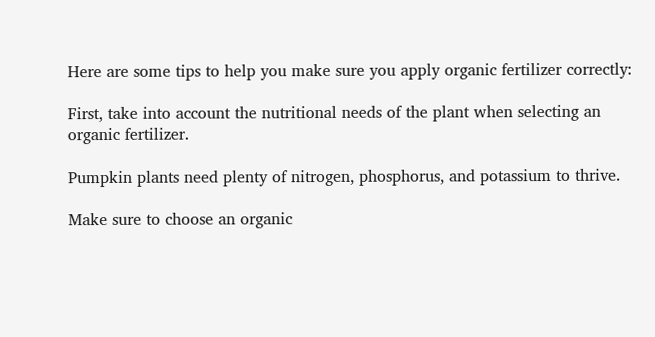Here are some tips to help you make sure you apply organic fertilizer correctly:

First, take into account the nutritional needs of the plant when selecting an organic fertilizer.

Pumpkin plants need plenty of nitrogen, phosphorus, and potassium to thrive.

Make sure to choose an organic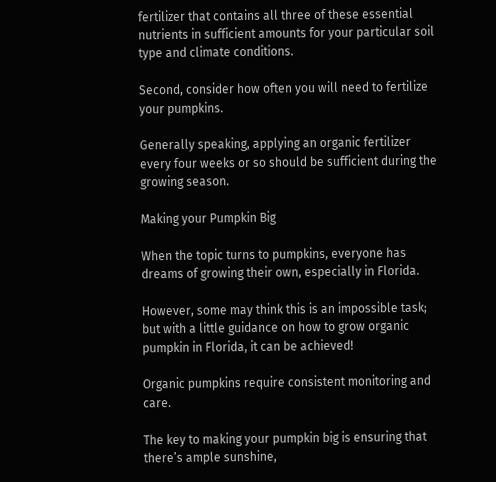fertilizer that contains all three of these essential nutrients in sufficient amounts for your particular soil type and climate conditions.

Second, consider how often you will need to fertilize your pumpkins.

Generally speaking, applying an organic fertilizer every four weeks or so should be sufficient during the growing season.

Making your Pumpkin Big

When the topic turns to pumpkins, everyone has dreams of growing their own, especially in Florida.

However, some may think this is an impossible task; but with a little guidance on how to grow organic pumpkin in Florida, it can be achieved!

Organic pumpkins require consistent monitoring and care.

The key to making your pumpkin big is ensuring that there’s ample sunshine,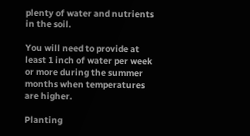plenty of water and nutrients in the soil.

You will need to provide at least 1 inch of water per week or more during the summer months when temperatures are higher.

Planting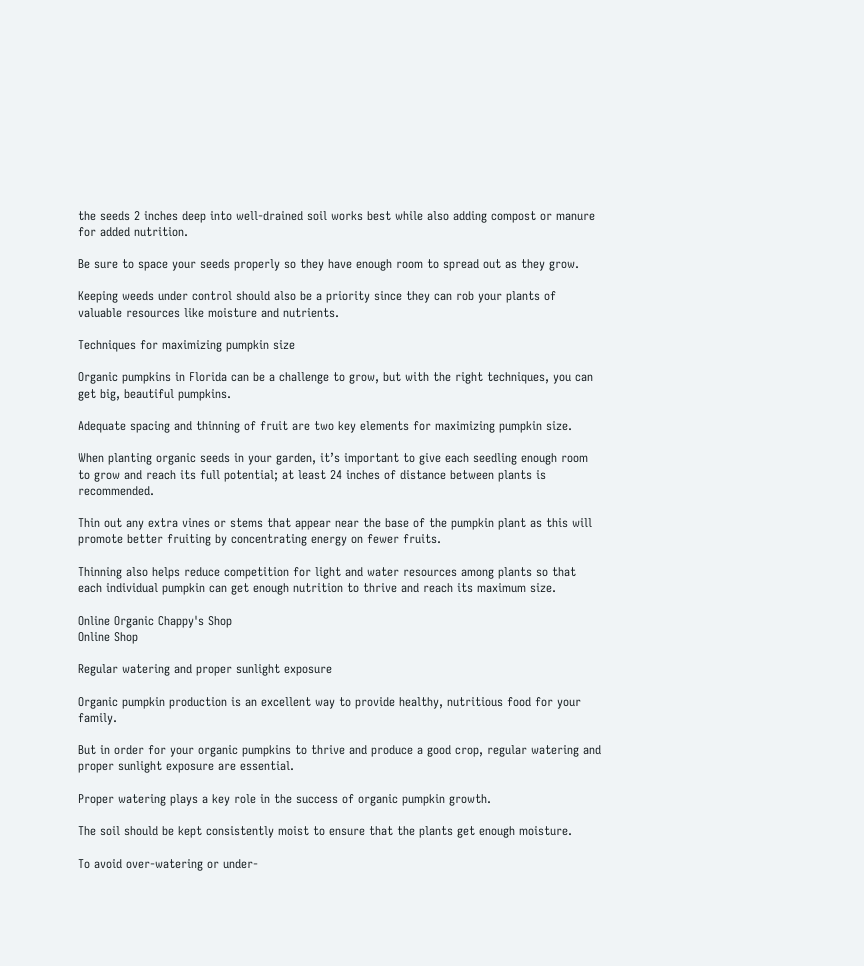the seeds 2 inches deep into well-drained soil works best while also adding compost or manure for added nutrition.

Be sure to space your seeds properly so they have enough room to spread out as they grow.

Keeping weeds under control should also be a priority since they can rob your plants of valuable resources like moisture and nutrients.

Techniques for maximizing pumpkin size

Organic pumpkins in Florida can be a challenge to grow, but with the right techniques, you can get big, beautiful pumpkins.

Adequate spacing and thinning of fruit are two key elements for maximizing pumpkin size.

When planting organic seeds in your garden, it’s important to give each seedling enough room to grow and reach its full potential; at least 24 inches of distance between plants is recommended.

Thin out any extra vines or stems that appear near the base of the pumpkin plant as this will promote better fruiting by concentrating energy on fewer fruits.

Thinning also helps reduce competition for light and water resources among plants so that each individual pumpkin can get enough nutrition to thrive and reach its maximum size.

Online Organic Chappy's Shop
Online Shop

Regular watering and proper sunlight exposure

Organic pumpkin production is an excellent way to provide healthy, nutritious food for your family.

But in order for your organic pumpkins to thrive and produce a good crop, regular watering and proper sunlight exposure are essential.

Proper watering plays a key role in the success of organic pumpkin growth.

The soil should be kept consistently moist to ensure that the plants get enough moisture.

To avoid over-watering or under-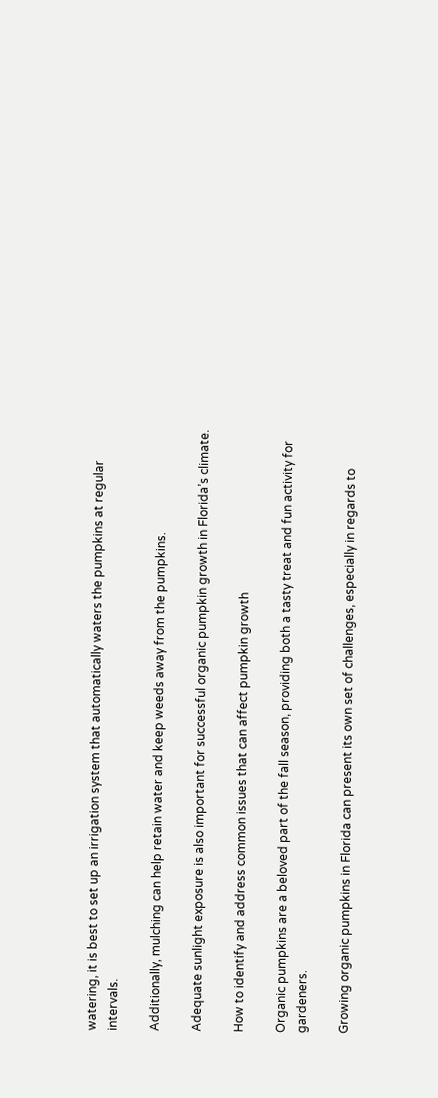watering, it is best to set up an irrigation system that automatically waters the pumpkins at regular intervals.

Additionally, mulching can help retain water and keep weeds away from the pumpkins.

Adequate sunlight exposure is also important for successful organic pumpkin growth in Florida’s climate.

How to identify and address common issues that can affect pumpkin growth

Organic pumpkins are a beloved part of the fall season, providing both a tasty treat and fun activity for gardeners.

Growing organic pumpkins in Florida can present its own set of challenges, especially in regards to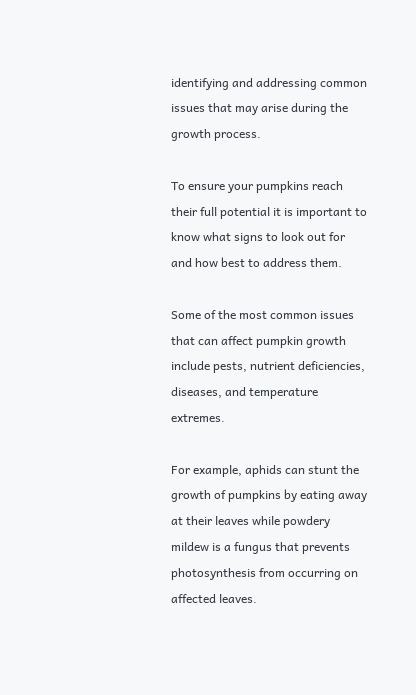identifying and addressing common issues that may arise during the growth process.

To ensure your pumpkins reach their full potential it is important to know what signs to look out for and how best to address them.

Some of the most common issues that can affect pumpkin growth include pests, nutrient deficiencies, diseases, and temperature extremes.

For example, aphids can stunt the growth of pumpkins by eating away at their leaves while powdery mildew is a fungus that prevents photosynthesis from occurring on affected leaves.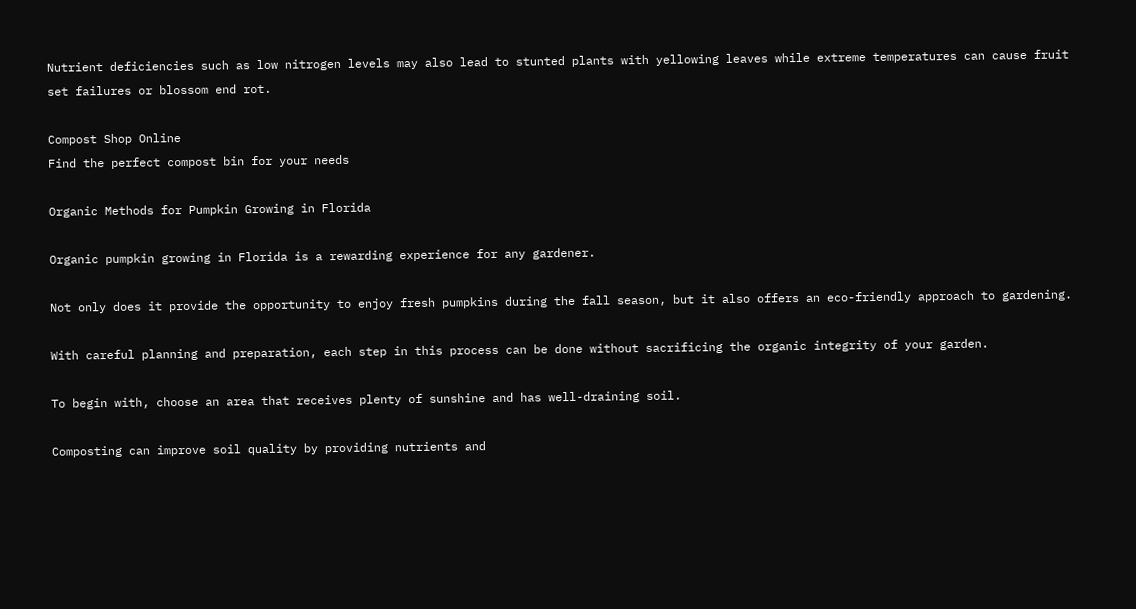Nutrient deficiencies such as low nitrogen levels may also lead to stunted plants with yellowing leaves while extreme temperatures can cause fruit set failures or blossom end rot.

Compost Shop Online
Find the perfect compost bin for your needs

Organic Methods for Pumpkin Growing in Florida

Organic pumpkin growing in Florida is a rewarding experience for any gardener.

Not only does it provide the opportunity to enjoy fresh pumpkins during the fall season, but it also offers an eco-friendly approach to gardening.

With careful planning and preparation, each step in this process can be done without sacrificing the organic integrity of your garden.

To begin with, choose an area that receives plenty of sunshine and has well-draining soil.

Composting can improve soil quality by providing nutrients and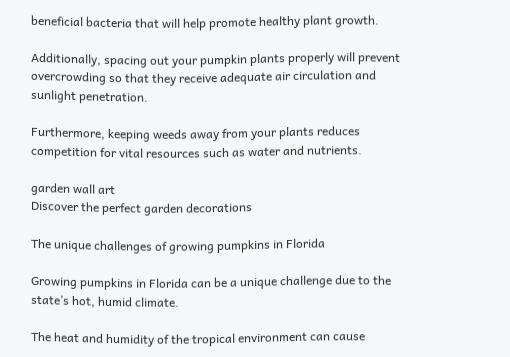beneficial bacteria that will help promote healthy plant growth.

Additionally, spacing out your pumpkin plants properly will prevent overcrowding so that they receive adequate air circulation and sunlight penetration.

Furthermore, keeping weeds away from your plants reduces competition for vital resources such as water and nutrients.

garden wall art
Discover the perfect garden decorations

The unique challenges of growing pumpkins in Florida

Growing pumpkins in Florida can be a unique challenge due to the state’s hot, humid climate.

The heat and humidity of the tropical environment can cause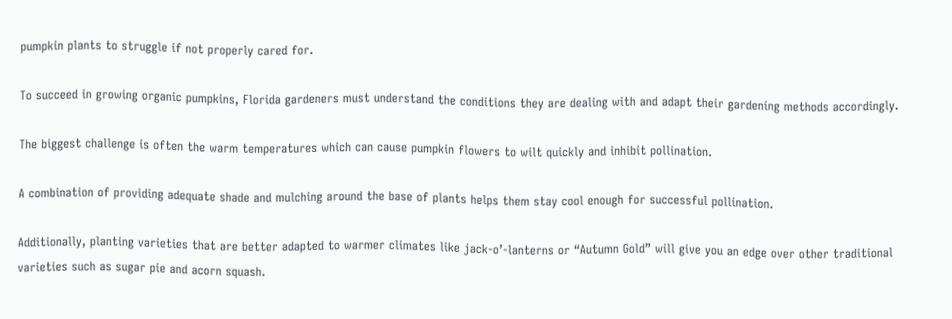pumpkin plants to struggle if not properly cared for.

To succeed in growing organic pumpkins, Florida gardeners must understand the conditions they are dealing with and adapt their gardening methods accordingly.

The biggest challenge is often the warm temperatures which can cause pumpkin flowers to wilt quickly and inhibit pollination.

A combination of providing adequate shade and mulching around the base of plants helps them stay cool enough for successful pollination.

Additionally, planting varieties that are better adapted to warmer climates like jack-o’-lanterns or “Autumn Gold” will give you an edge over other traditional varieties such as sugar pie and acorn squash.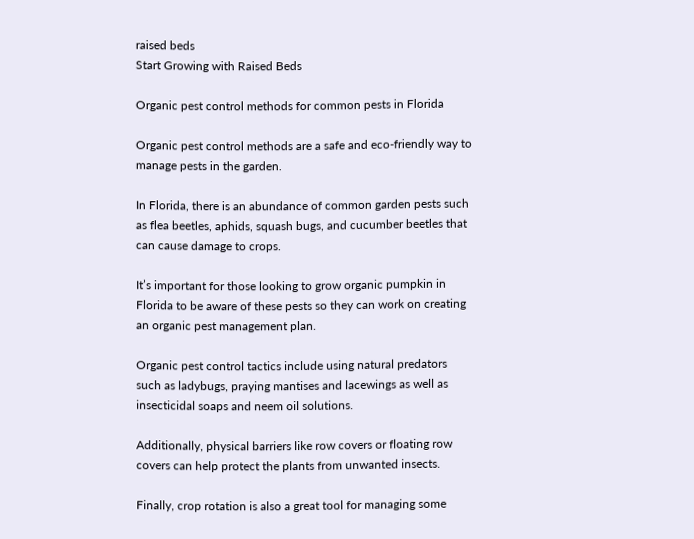raised beds
Start Growing with Raised Beds

Organic pest control methods for common pests in Florida

Organic pest control methods are a safe and eco-friendly way to manage pests in the garden.

In Florida, there is an abundance of common garden pests such as flea beetles, aphids, squash bugs, and cucumber beetles that can cause damage to crops.

It’s important for those looking to grow organic pumpkin in Florida to be aware of these pests so they can work on creating an organic pest management plan.

Organic pest control tactics include using natural predators such as ladybugs, praying mantises and lacewings as well as insecticidal soaps and neem oil solutions.

Additionally, physical barriers like row covers or floating row covers can help protect the plants from unwanted insects.

Finally, crop rotation is also a great tool for managing some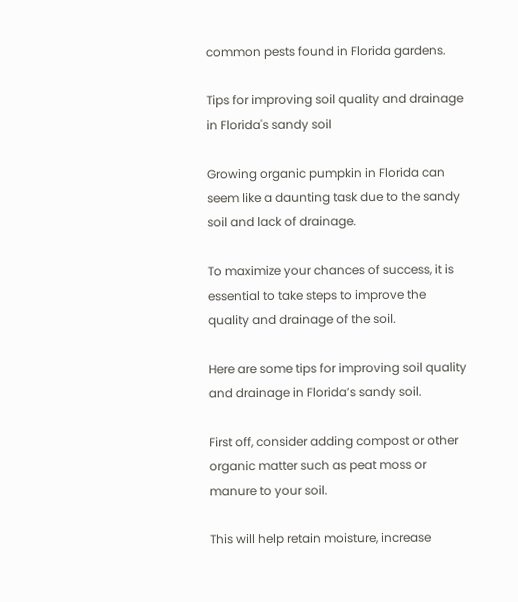common pests found in Florida gardens.

Tips for improving soil quality and drainage in Florida's sandy soil

Growing organic pumpkin in Florida can seem like a daunting task due to the sandy soil and lack of drainage.

To maximize your chances of success, it is essential to take steps to improve the quality and drainage of the soil.

Here are some tips for improving soil quality and drainage in Florida’s sandy soil.

First off, consider adding compost or other organic matter such as peat moss or manure to your soil.

This will help retain moisture, increase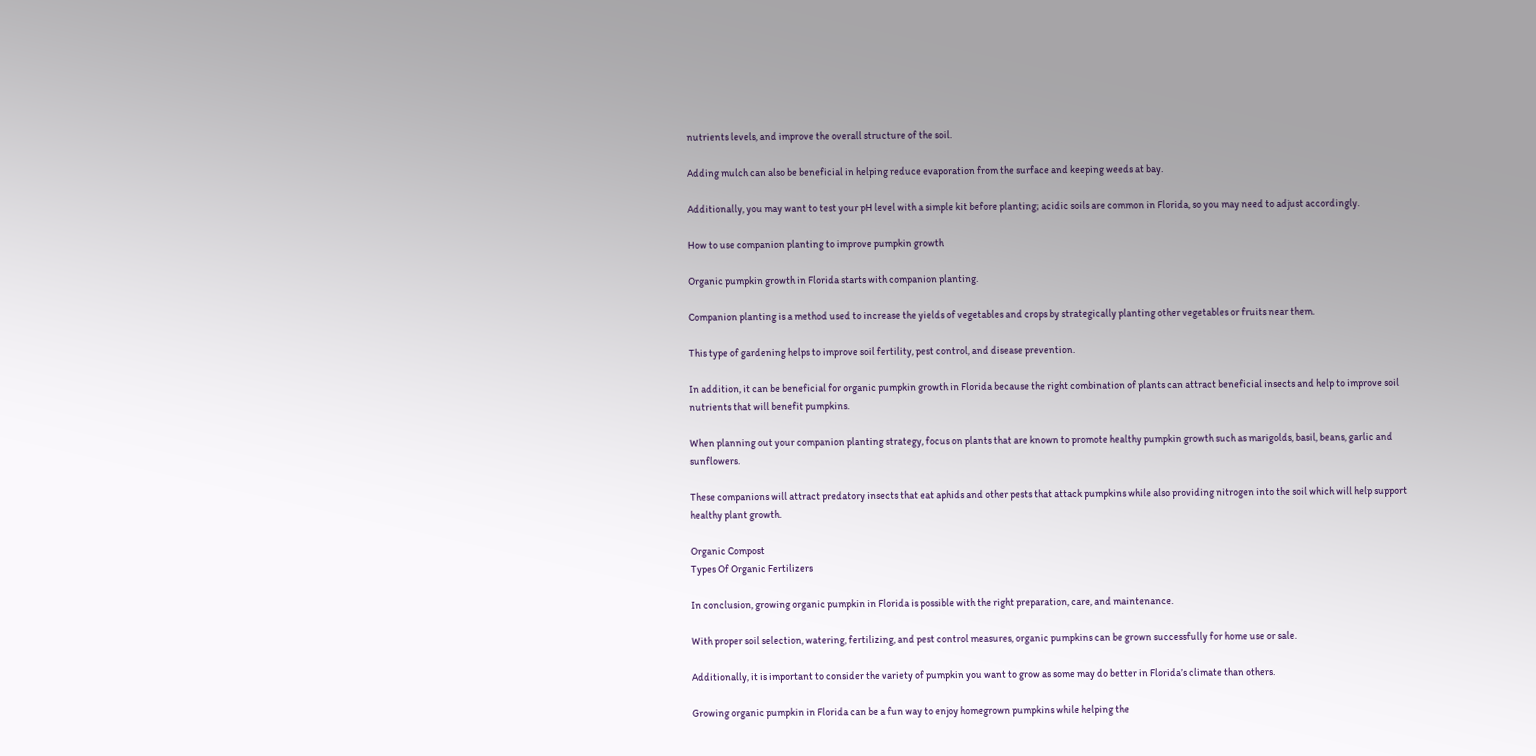nutrients levels, and improve the overall structure of the soil.

Adding mulch can also be beneficial in helping reduce evaporation from the surface and keeping weeds at bay.

Additionally, you may want to test your pH level with a simple kit before planting; acidic soils are common in Florida, so you may need to adjust accordingly.

How to use companion planting to improve pumpkin growth

Organic pumpkin growth in Florida starts with companion planting.

Companion planting is a method used to increase the yields of vegetables and crops by strategically planting other vegetables or fruits near them.

This type of gardening helps to improve soil fertility, pest control, and disease prevention.

In addition, it can be beneficial for organic pumpkin growth in Florida because the right combination of plants can attract beneficial insects and help to improve soil nutrients that will benefit pumpkins.

When planning out your companion planting strategy, focus on plants that are known to promote healthy pumpkin growth such as marigolds, basil, beans, garlic and sunflowers.

These companions will attract predatory insects that eat aphids and other pests that attack pumpkins while also providing nitrogen into the soil which will help support healthy plant growth.

Organic Compost
Types Of Organic Fertilizers

In conclusion, growing organic pumpkin in Florida is possible with the right preparation, care, and maintenance.

With proper soil selection, watering, fertilizing, and pest control measures, organic pumpkins can be grown successfully for home use or sale.

Additionally, it is important to consider the variety of pumpkin you want to grow as some may do better in Florida’s climate than others.

Growing organic pumpkin in Florida can be a fun way to enjoy homegrown pumpkins while helping the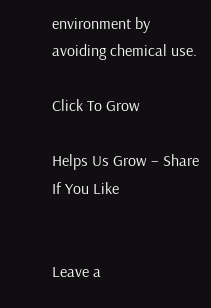environment by avoiding chemical use.

Click To Grow

Helps Us Grow – Share If You Like


Leave a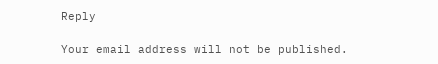Reply

Your email address will not be published.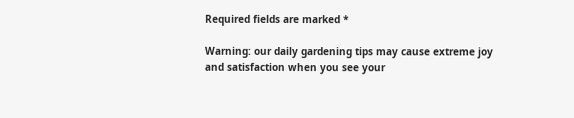Required fields are marked *

Warning: our daily gardening tips may cause extreme joy and satisfaction when you see your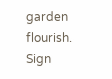garden flourish. Sign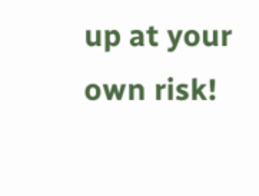up at your own risk!